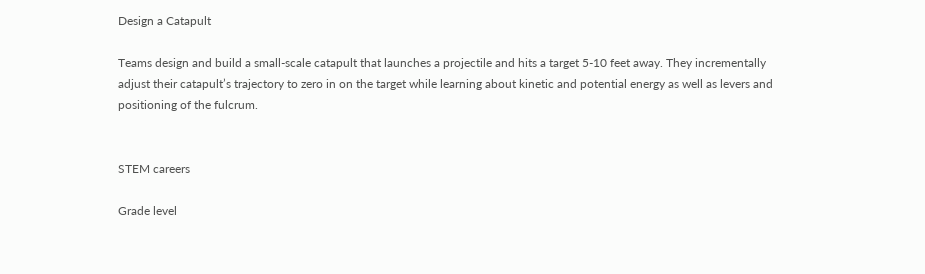Design a Catapult

Teams design and build a small-scale catapult that launches a projectile and hits a target 5-10 feet away. They incrementally adjust their catapult’s trajectory to zero in on the target while learning about kinetic and potential energy as well as levers and positioning of the fulcrum.


STEM careers

Grade level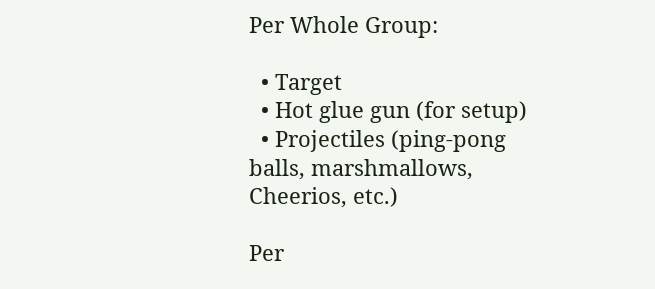Per Whole Group:

  • Target
  • Hot glue gun (for setup)
  • Projectiles (ping-pong balls, marshmallows, Cheerios, etc.)

Per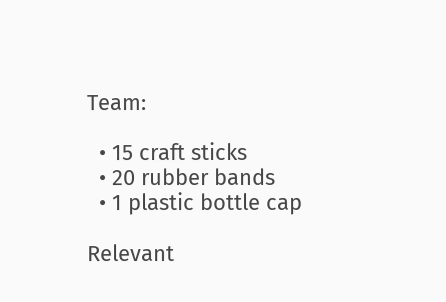Team:

  • 15 craft sticks
  • 20 rubber bands
  • 1 plastic bottle cap

Relevant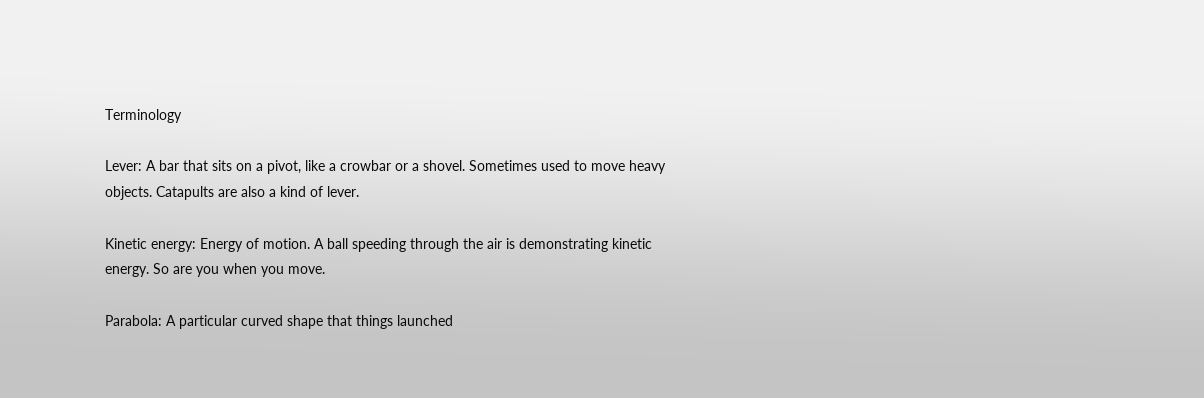Terminology

Lever: A bar that sits on a pivot, like a crowbar or a shovel. Sometimes used to move heavy objects. Catapults are also a kind of lever.

Kinetic energy: Energy of motion. A ball speeding through the air is demonstrating kinetic energy. So are you when you move.

Parabola: A particular curved shape that things launched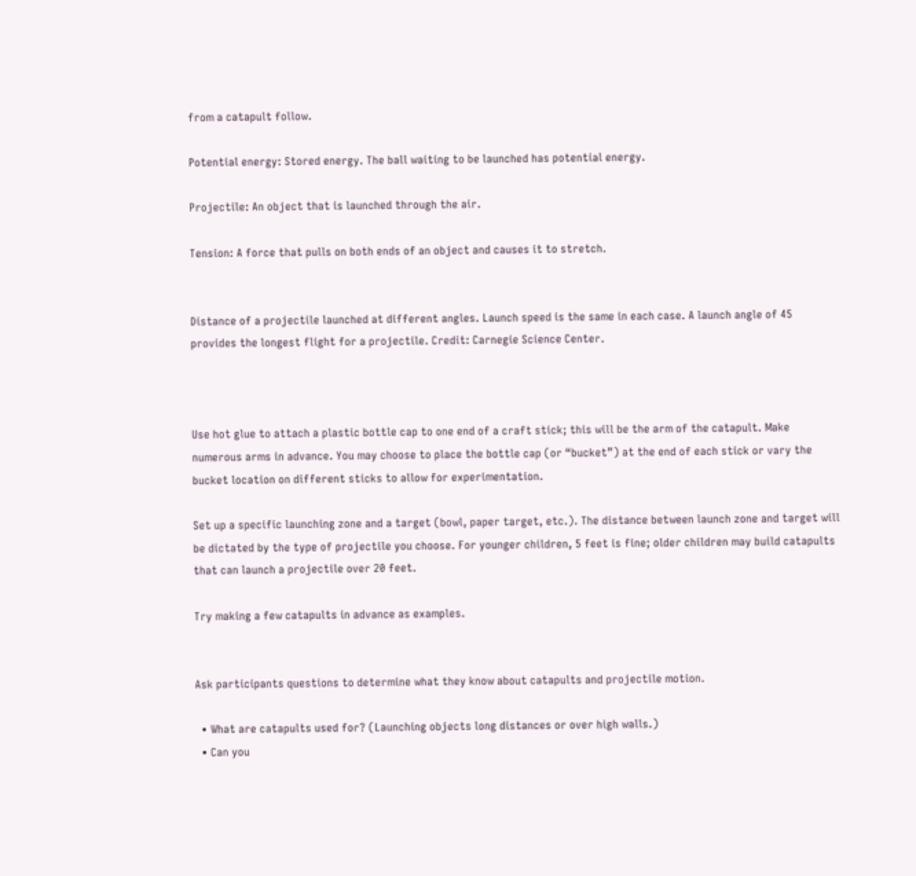from a catapult follow.

Potential energy: Stored energy. The ball waiting to be launched has potential energy.

Projectile: An object that is launched through the air.

Tension: A force that pulls on both ends of an object and causes it to stretch.


Distance of a projectile launched at different angles. Launch speed is the same in each case. A launch angle of 45 provides the longest flight for a projectile. Credit: Carnegie Science Center.



Use hot glue to attach a plastic bottle cap to one end of a craft stick; this will be the arm of the catapult. Make numerous arms in advance. You may choose to place the bottle cap (or “bucket”) at the end of each stick or vary the bucket location on different sticks to allow for experimentation.

Set up a specific launching zone and a target (bowl, paper target, etc.). The distance between launch zone and target will be dictated by the type of projectile you choose. For younger children, 5 feet is fine; older children may build catapults that can launch a projectile over 20 feet.

Try making a few catapults in advance as examples.


Ask participants questions to determine what they know about catapults and projectile motion.

  • What are catapults used for? (Launching objects long distances or over high walls.)
  • Can you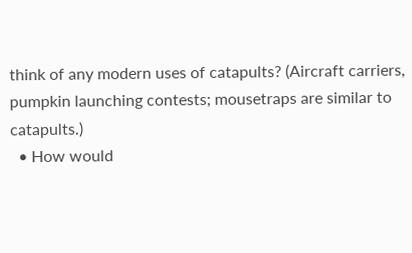think of any modern uses of catapults? (Aircraft carriers, pumpkin launching contests; mousetraps are similar to catapults.)
  • How would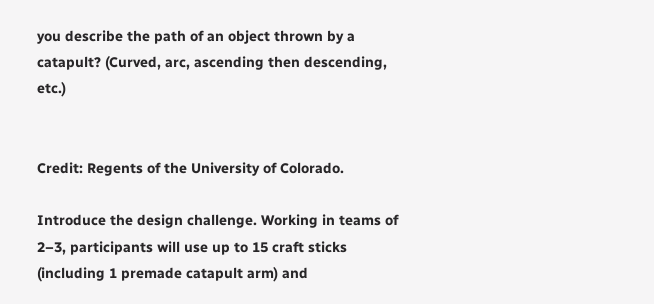you describe the path of an object thrown by a catapult? (Curved, arc, ascending then descending, etc.)


Credit: Regents of the University of Colorado.

Introduce the design challenge. Working in teams of 2–3, participants will use up to 15 craft sticks (including 1 premade catapult arm) and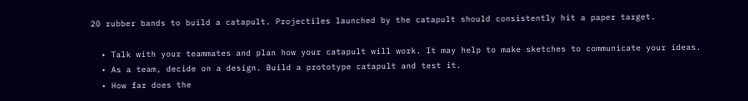20 rubber bands to build a catapult. Projectiles launched by the catapult should consistently hit a paper target.

  • Talk with your teammates and plan how your catapult will work. It may help to make sketches to communicate your ideas.
  • As a team, decide on a design. Build a prototype catapult and test it.
  • How far does the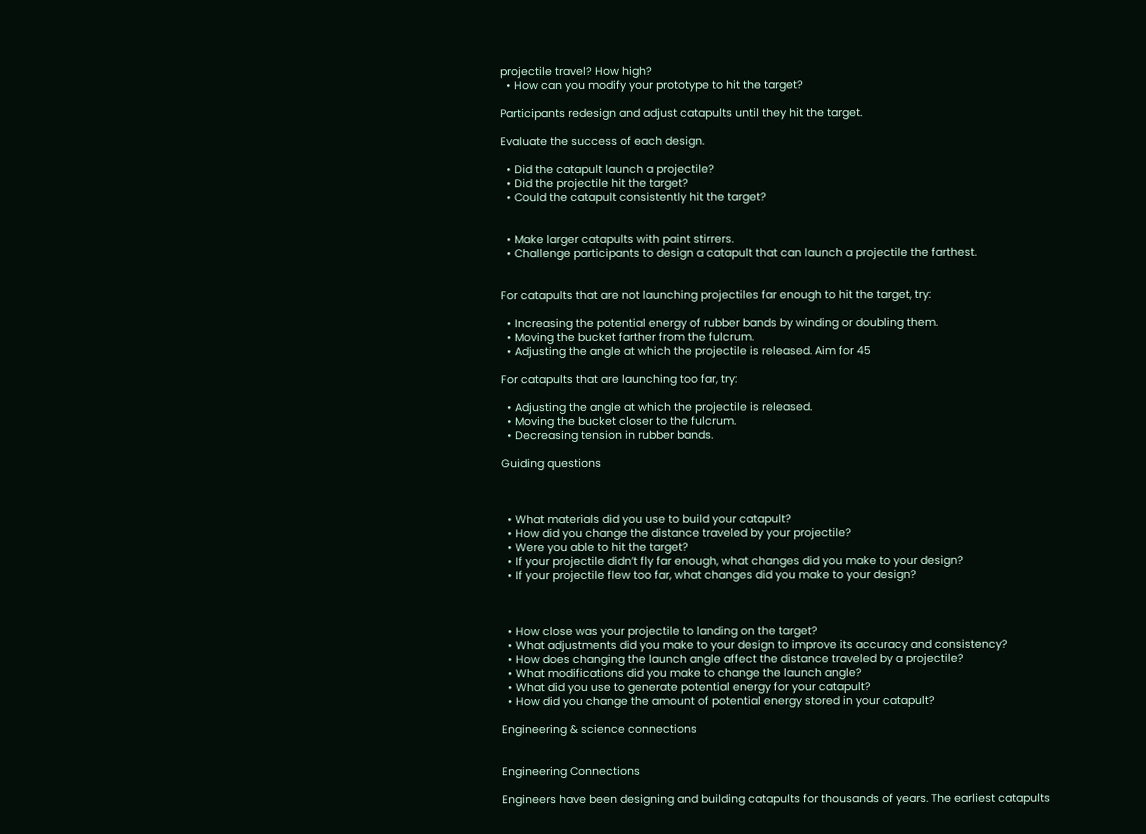projectile travel? How high?
  • How can you modify your prototype to hit the target?

Participants redesign and adjust catapults until they hit the target.

Evaluate the success of each design.

  • Did the catapult launch a projectile?
  • Did the projectile hit the target?
  • Could the catapult consistently hit the target?


  • Make larger catapults with paint stirrers.
  • Challenge participants to design a catapult that can launch a projectile the farthest.


For catapults that are not launching projectiles far enough to hit the target, try:

  • Increasing the potential energy of rubber bands by winding or doubling them.
  • Moving the bucket farther from the fulcrum.
  • Adjusting the angle at which the projectile is released. Aim for 45

For catapults that are launching too far, try:

  • Adjusting the angle at which the projectile is released.
  • Moving the bucket closer to the fulcrum.
  • Decreasing tension in rubber bands.

Guiding questions



  • What materials did you use to build your catapult?
  • How did you change the distance traveled by your projectile?
  • Were you able to hit the target?
  • If your projectile didn’t fly far enough, what changes did you make to your design?
  • If your projectile flew too far, what changes did you make to your design?



  • How close was your projectile to landing on the target?
  • What adjustments did you make to your design to improve its accuracy and consistency?
  • How does changing the launch angle affect the distance traveled by a projectile?
  • What modifications did you make to change the launch angle?
  • What did you use to generate potential energy for your catapult?
  • How did you change the amount of potential energy stored in your catapult?

Engineering & science connections


Engineering Connections

Engineers have been designing and building catapults for thousands of years. The earliest catapults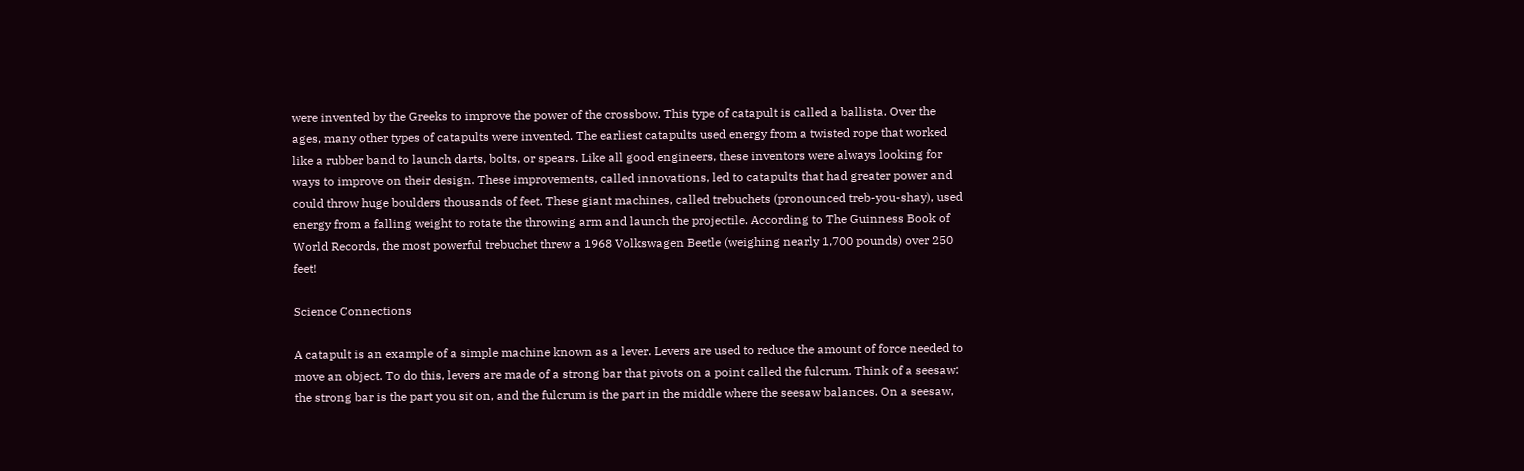were invented by the Greeks to improve the power of the crossbow. This type of catapult is called a ballista. Over the ages, many other types of catapults were invented. The earliest catapults used energy from a twisted rope that worked like a rubber band to launch darts, bolts, or spears. Like all good engineers, these inventors were always looking for ways to improve on their design. These improvements, called innovations, led to catapults that had greater power and could throw huge boulders thousands of feet. These giant machines, called trebuchets (pronounced treb-you-shay), used energy from a falling weight to rotate the throwing arm and launch the projectile. According to The Guinness Book of World Records, the most powerful trebuchet threw a 1968 Volkswagen Beetle (weighing nearly 1,700 pounds) over 250 feet!

Science Connections

A catapult is an example of a simple machine known as a lever. Levers are used to reduce the amount of force needed to move an object. To do this, levers are made of a strong bar that pivots on a point called the fulcrum. Think of a seesaw: the strong bar is the part you sit on, and the fulcrum is the part in the middle where the seesaw balances. On a seesaw,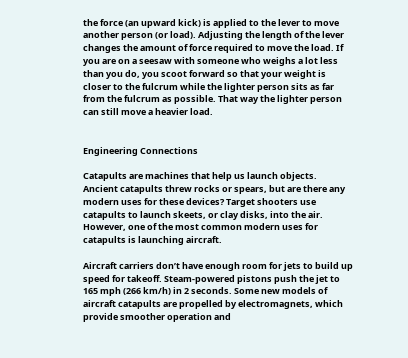the force (an upward kick) is applied to the lever to move another person (or load). Adjusting the length of the lever changes the amount of force required to move the load. If you are on a seesaw with someone who weighs a lot less than you do, you scoot forward so that your weight is closer to the fulcrum while the lighter person sits as far from the fulcrum as possible. That way the lighter person can still move a heavier load.


Engineering Connections

Catapults are machines that help us launch objects. Ancient catapults threw rocks or spears, but are there any modern uses for these devices? Target shooters use catapults to launch skeets, or clay disks, into the air. However, one of the most common modern uses for catapults is launching aircraft.

Aircraft carriers don’t have enough room for jets to build up speed for takeoff. Steam-powered pistons push the jet to 165 mph (266 km/h) in 2 seconds. Some new models of aircraft catapults are propelled by electromagnets, which provide smoother operation and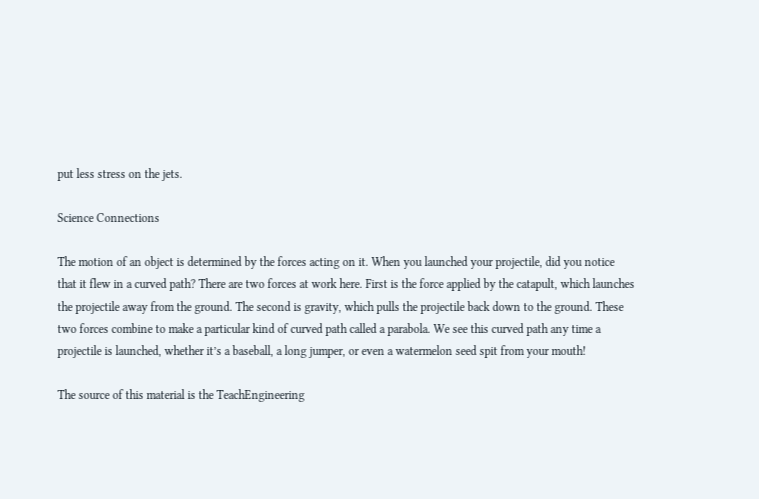put less stress on the jets.

Science Connections

The motion of an object is determined by the forces acting on it. When you launched your projectile, did you notice that it flew in a curved path? There are two forces at work here. First is the force applied by the catapult, which launches the projectile away from the ground. The second is gravity, which pulls the projectile back down to the ground. These two forces combine to make a particular kind of curved path called a parabola. We see this curved path any time a projectile is launched, whether it’s a baseball, a long jumper, or even a watermelon seed spit from your mouth!

The source of this material is the TeachEngineering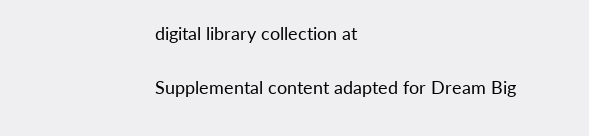digital library collection at

Supplemental content adapted for Dream Big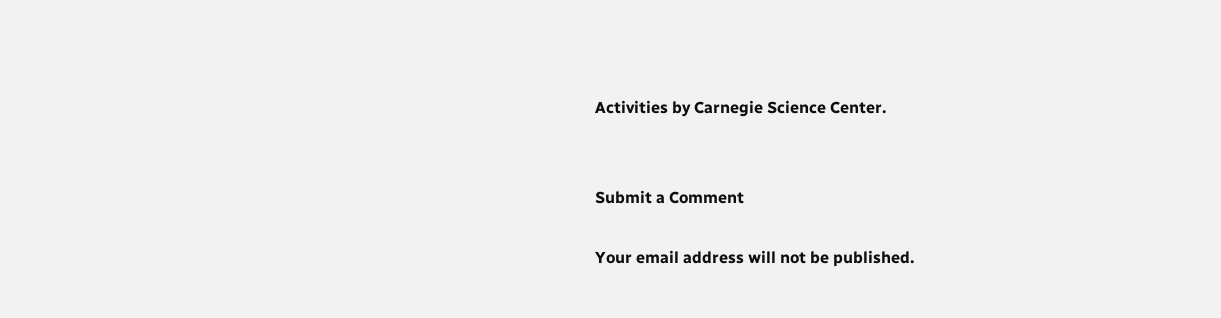Activities by Carnegie Science Center.


Submit a Comment

Your email address will not be published.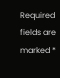Required fields are marked *